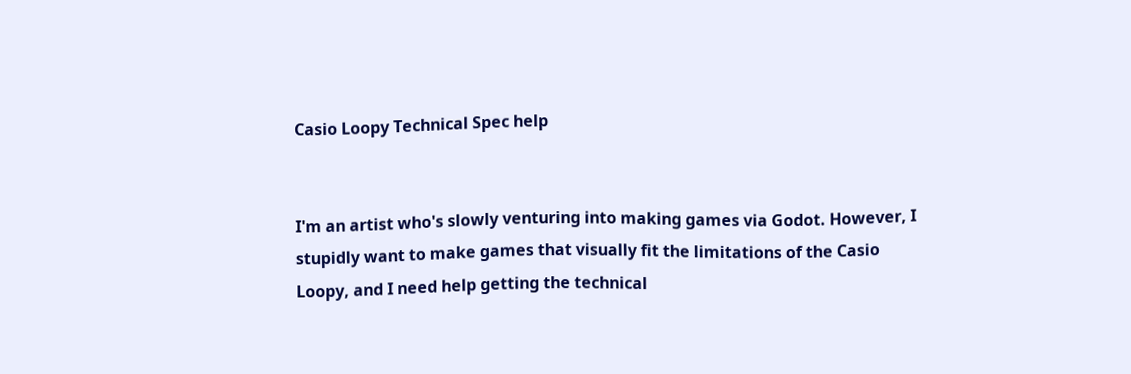Casio Loopy Technical Spec help


I'm an artist who's slowly venturing into making games via Godot. However, I stupidly want to make games that visually fit the limitations of the Casio Loopy, and I need help getting the technical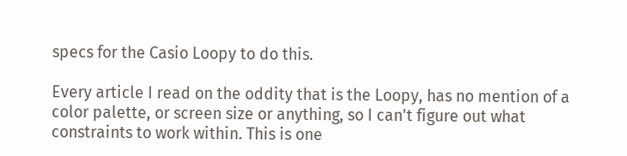specs for the Casio Loopy to do this.

Every article I read on the oddity that is the Loopy, has no mention of a color palette, or screen size or anything, so I can't figure out what constraints to work within. This is one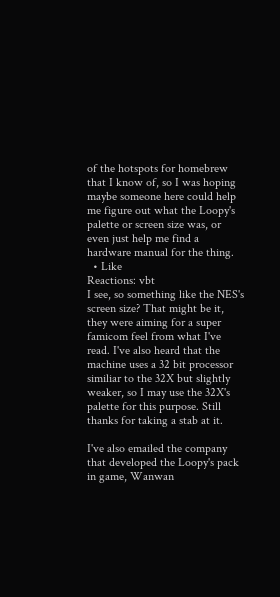of the hotspots for homebrew that I know of, so I was hoping maybe someone here could help me figure out what the Loopy's palette or screen size was, or even just help me find a hardware manual for the thing.
  • Like
Reactions: vbt
I see, so something like the NES's screen size? That might be it, they were aiming for a super famicom feel from what I've read. I've also heard that the machine uses a 32 bit processor similiar to the 32X but slightly weaker, so I may use the 32X's palette for this purpose. Still thanks for taking a stab at it.

I've also emailed the company that developed the Loopy's pack in game, Wanwan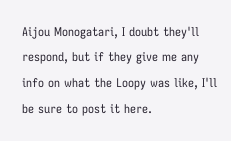Aijou Monogatari, I doubt they'll respond, but if they give me any info on what the Loopy was like, I'll be sure to post it here.